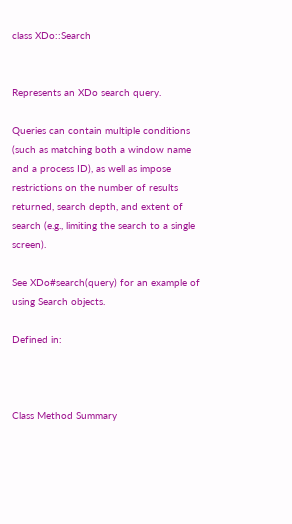class XDo::Search


Represents an XDo search query.

Queries can contain multiple conditions (such as matching both a window name and a process ID), as well as impose restrictions on the number of results returned, search depth, and extent of search (e.g., limiting the search to a single screen).

See XDo#search(query) for an example of using Search objects.

Defined in:



Class Method Summary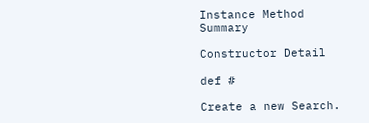Instance Method Summary

Constructor Detail

def #

Create a new Search.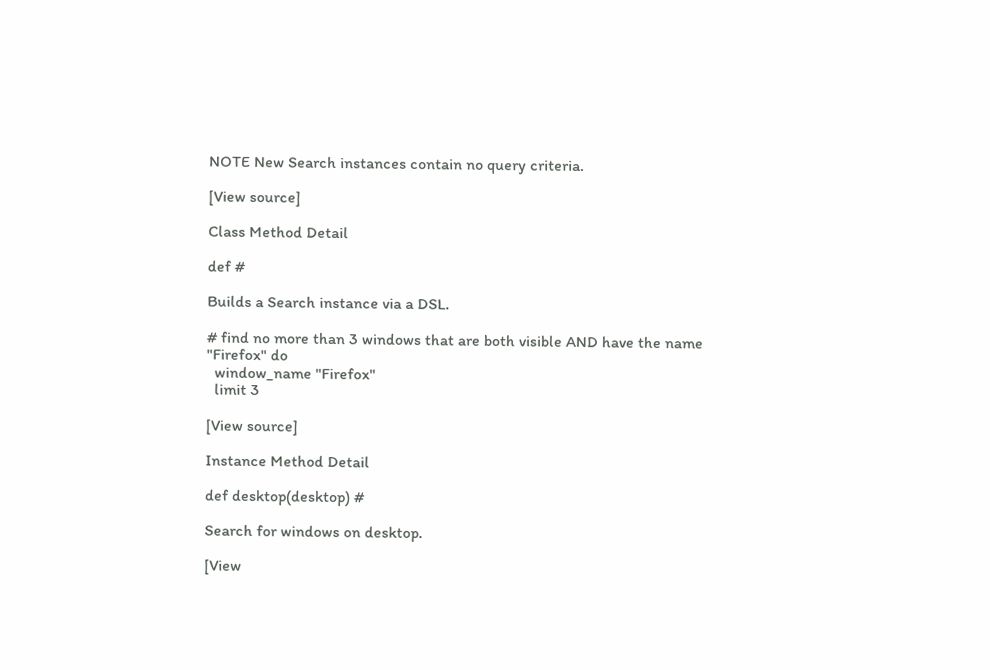NOTE New Search instances contain no query criteria.

[View source]

Class Method Detail

def #

Builds a Search instance via a DSL.

# find no more than 3 windows that are both visible AND have the name "Firefox" do
  window_name "Firefox"
  limit 3

[View source]

Instance Method Detail

def desktop(desktop) #

Search for windows on desktop.

[View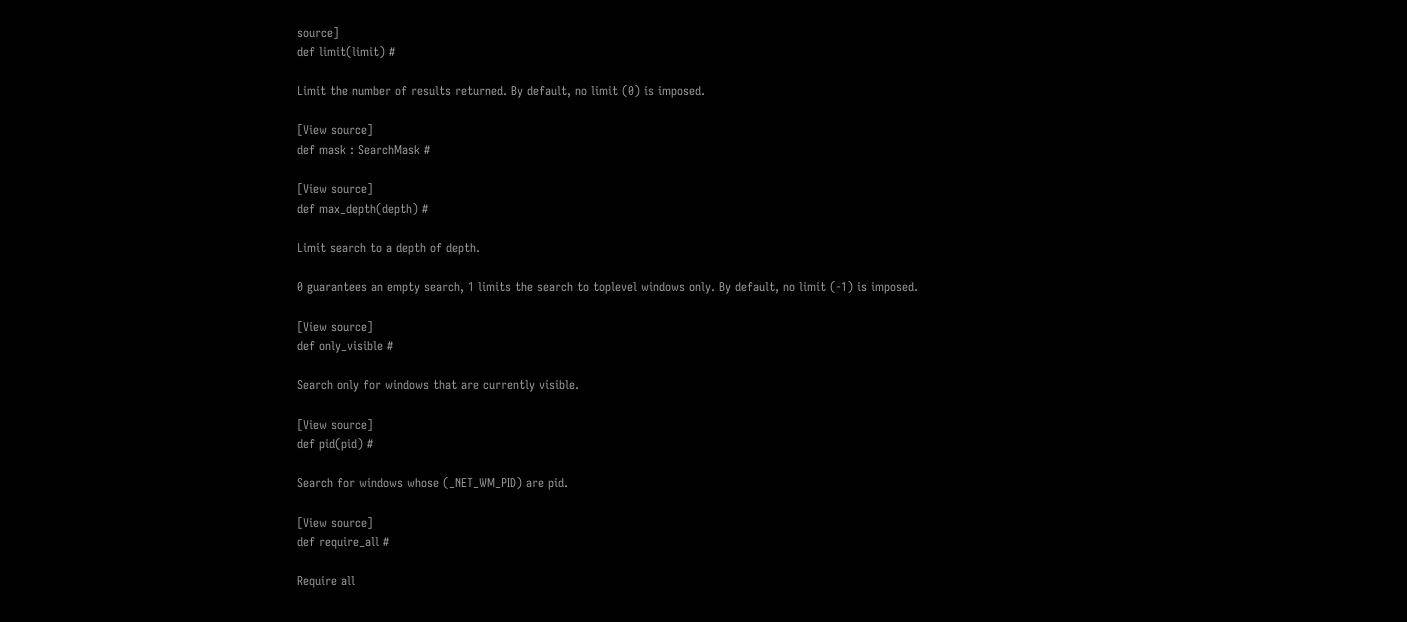source]
def limit(limit) #

Limit the number of results returned. By default, no limit (0) is imposed.

[View source]
def mask : SearchMask #

[View source]
def max_depth(depth) #

Limit search to a depth of depth.

0 guarantees an empty search, 1 limits the search to toplevel windows only. By default, no limit (-1) is imposed.

[View source]
def only_visible #

Search only for windows that are currently visible.

[View source]
def pid(pid) #

Search for windows whose (_NET_WM_PID) are pid.

[View source]
def require_all #

Require all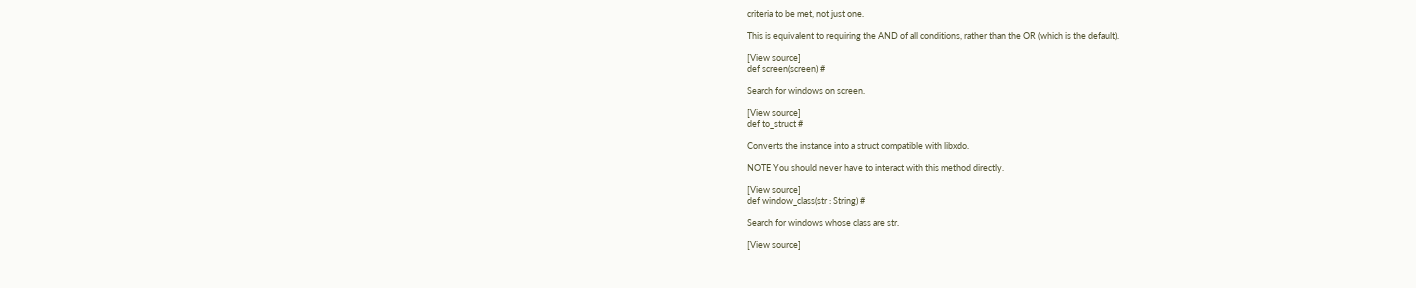criteria to be met, not just one.

This is equivalent to requiring the AND of all conditions, rather than the OR (which is the default).

[View source]
def screen(screen) #

Search for windows on screen.

[View source]
def to_struct #

Converts the instance into a struct compatible with libxdo.

NOTE You should never have to interact with this method directly.

[View source]
def window_class(str : String) #

Search for windows whose class are str.

[View source]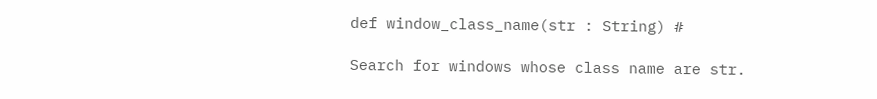def window_class_name(str : String) #

Search for windows whose class name are str.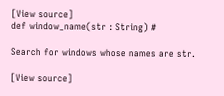[View source]
def window_name(str : String) #

Search for windows whose names are str.

[View source]